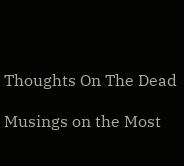Thoughts On The Dead

Musings on the Most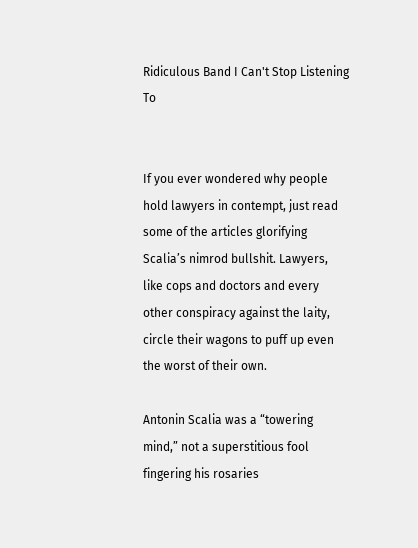Ridiculous Band I Can't Stop Listening To


If you ever wondered why people hold lawyers in contempt, just read some of the articles glorifying Scalia’s nimrod bullshit. Lawyers, like cops and doctors and every other conspiracy against the laity, circle their wagons to puff up even the worst of their own.

Antonin Scalia was a “towering mind,” not a superstitious fool fingering his rosaries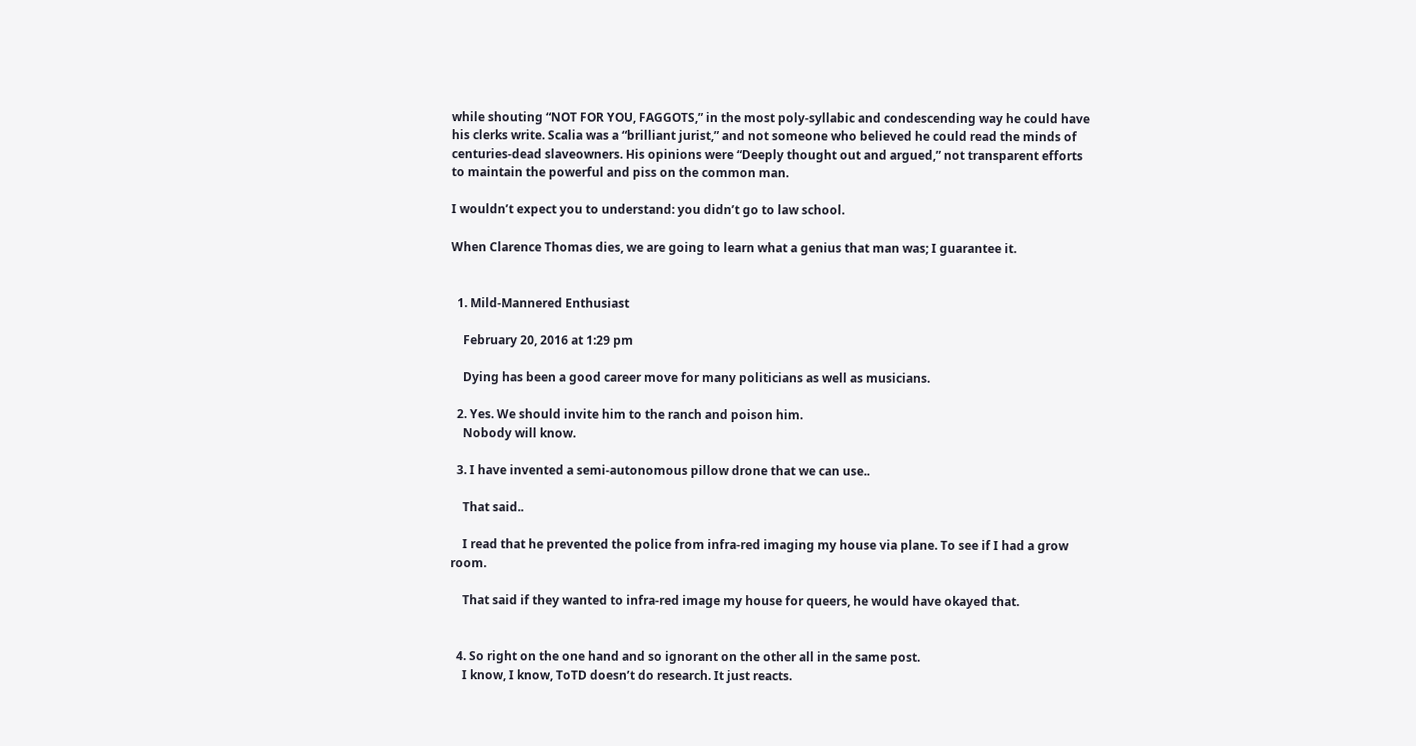while shouting “NOT FOR YOU, FAGGOTS,” in the most poly-syllabic and condescending way he could have his clerks write. Scalia was a “brilliant jurist,” and not someone who believed he could read the minds of centuries-dead slaveowners. His opinions were “Deeply thought out and argued,” not transparent efforts to maintain the powerful and piss on the common man.

I wouldn’t expect you to understand: you didn’t go to law school.

When Clarence Thomas dies, we are going to learn what a genius that man was; I guarantee it.


  1. Mild-Mannered Enthusiast

    February 20, 2016 at 1:29 pm

    Dying has been a good career move for many politicians as well as musicians.

  2. Yes. We should invite him to the ranch and poison him.
    Nobody will know.

  3. I have invented a semi-autonomous pillow drone that we can use..

    That said..

    I read that he prevented the police from infra-red imaging my house via plane. To see if I had a grow room.

    That said if they wanted to infra-red image my house for queers, he would have okayed that.


  4. So right on the one hand and so ignorant on the other all in the same post.
    I know, I know, ToTD doesn’t do research. It just reacts.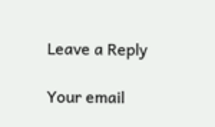Leave a Reply

Your email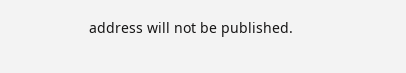address will not be published.